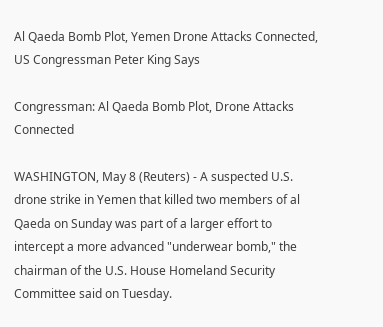Al Qaeda Bomb Plot, Yemen Drone Attacks Connected, US Congressman Peter King Says

Congressman: Al Qaeda Bomb Plot, Drone Attacks Connected

WASHINGTON, May 8 (Reuters) - A suspected U.S. drone strike in Yemen that killed two members of al Qaeda on Sunday was part of a larger effort to intercept a more advanced "underwear bomb," the chairman of the U.S. House Homeland Security Committee said on Tuesday.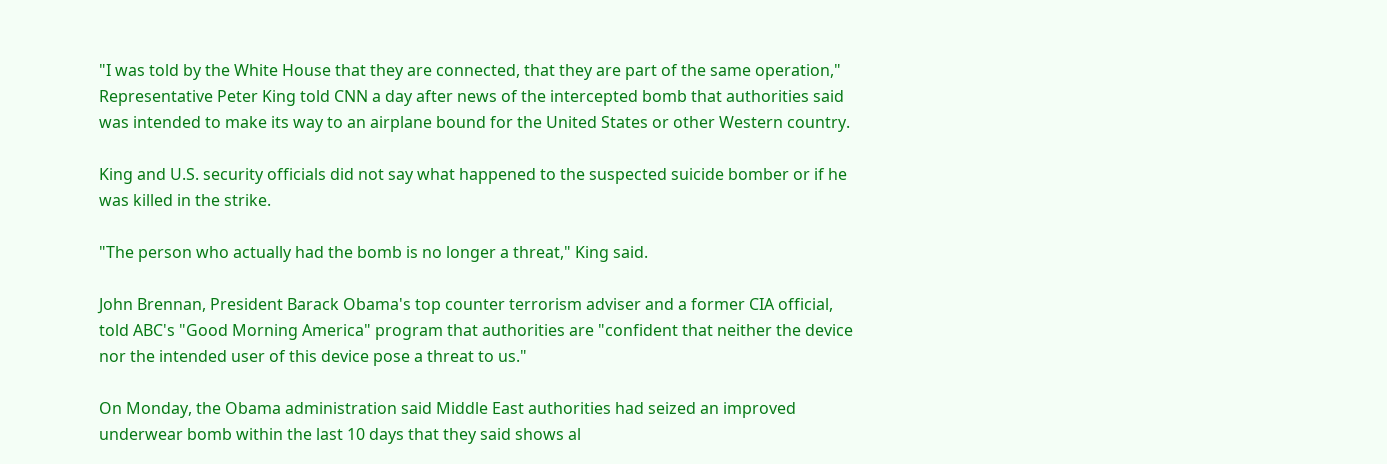"I was told by the White House that they are connected, that they are part of the same operation," Representative Peter King told CNN a day after news of the intercepted bomb that authorities said was intended to make its way to an airplane bound for the United States or other Western country.

King and U.S. security officials did not say what happened to the suspected suicide bomber or if he was killed in the strike.

"The person who actually had the bomb is no longer a threat," King said.

John Brennan, President Barack Obama's top counter terrorism adviser and a former CIA official, told ABC's "Good Morning America" program that authorities are "confident that neither the device nor the intended user of this device pose a threat to us."

On Monday, the Obama administration said Middle East authorities had seized an improved underwear bomb within the last 10 days that they said shows al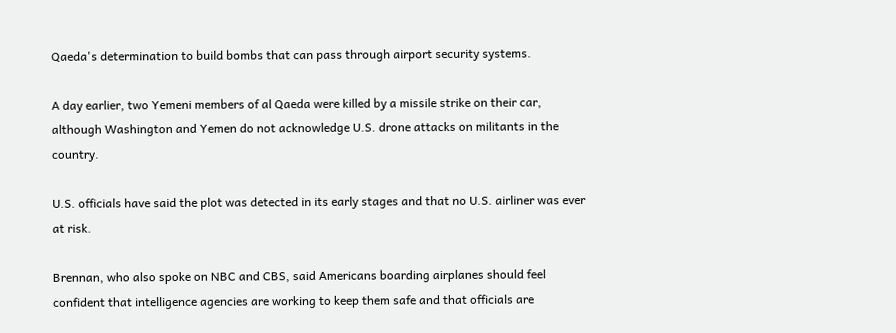Qaeda's determination to build bombs that can pass through airport security systems.

A day earlier, two Yemeni members of al Qaeda were killed by a missile strike on their car, although Washington and Yemen do not acknowledge U.S. drone attacks on militants in the country.

U.S. officials have said the plot was detected in its early stages and that no U.S. airliner was ever at risk.

Brennan, who also spoke on NBC and CBS, said Americans boarding airplanes should feel confident that intelligence agencies are working to keep them safe and that officials are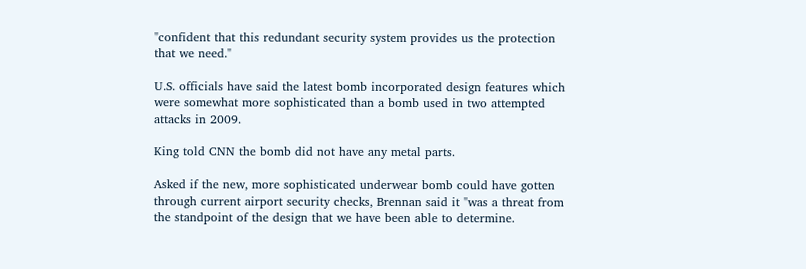"confident that this redundant security system provides us the protection that we need."

U.S. officials have said the latest bomb incorporated design features which were somewhat more sophisticated than a bomb used in two attempted attacks in 2009.

King told CNN the bomb did not have any metal parts.

Asked if the new, more sophisticated underwear bomb could have gotten through current airport security checks, Brennan said it "was a threat from the standpoint of the design that we have been able to determine.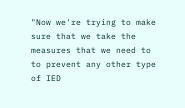"Now we're trying to make sure that we take the measures that we need to to prevent any other type of IED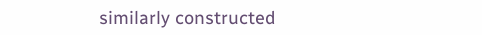similarly constructed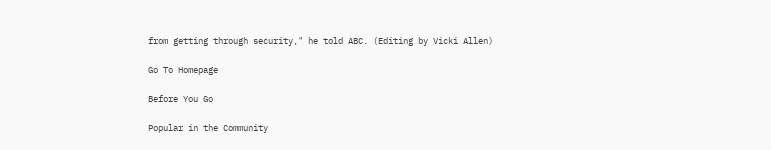from getting through security," he told ABC. (Editing by Vicki Allen)

Go To Homepage

Before You Go

Popular in the Community